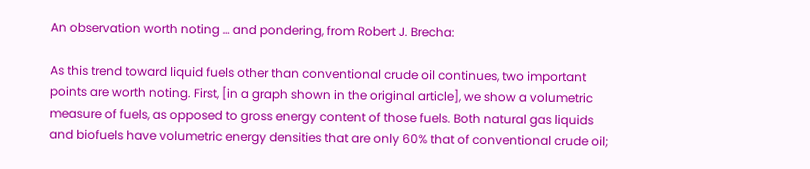An observation worth noting … and pondering, from Robert J. Brecha:

As this trend toward liquid fuels other than conventional crude oil continues, two important points are worth noting. First, [in a graph shown in the original article], we show a volumetric measure of fuels, as opposed to gross energy content of those fuels. Both natural gas liquids and biofuels have volumetric energy densities that are only 60% that of conventional crude oil;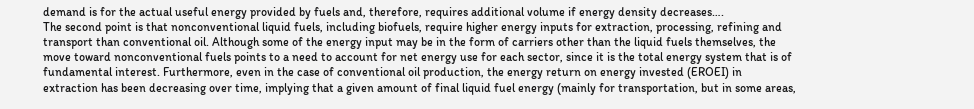demand is for the actual useful energy provided by fuels and, therefore, requires additional volume if energy density decreases….
The second point is that nonconventional liquid fuels, including biofuels, require higher energy inputs for extraction, processing, refining and transport than conventional oil. Although some of the energy input may be in the form of carriers other than the liquid fuels themselves, the move toward nonconventional fuels points to a need to account for net energy use for each sector, since it is the total energy system that is of fundamental interest. Furthermore, even in the case of conventional oil production, the energy return on energy invested (EROEI) in extraction has been decreasing over time, implying that a given amount of final liquid fuel energy (mainly for transportation, but in some areas,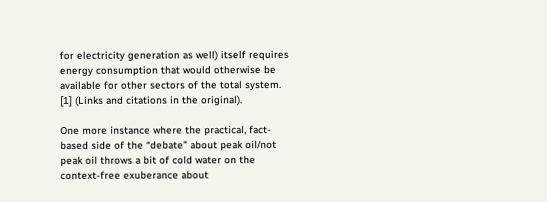for electricity generation as well) itself requires energy consumption that would otherwise be available for other sectors of the total system. [1] (Links and citations in the original).

One more instance where the practical, fact-based side of the “debate” about peak oil/not peak oil throws a bit of cold water on the context-free exuberance about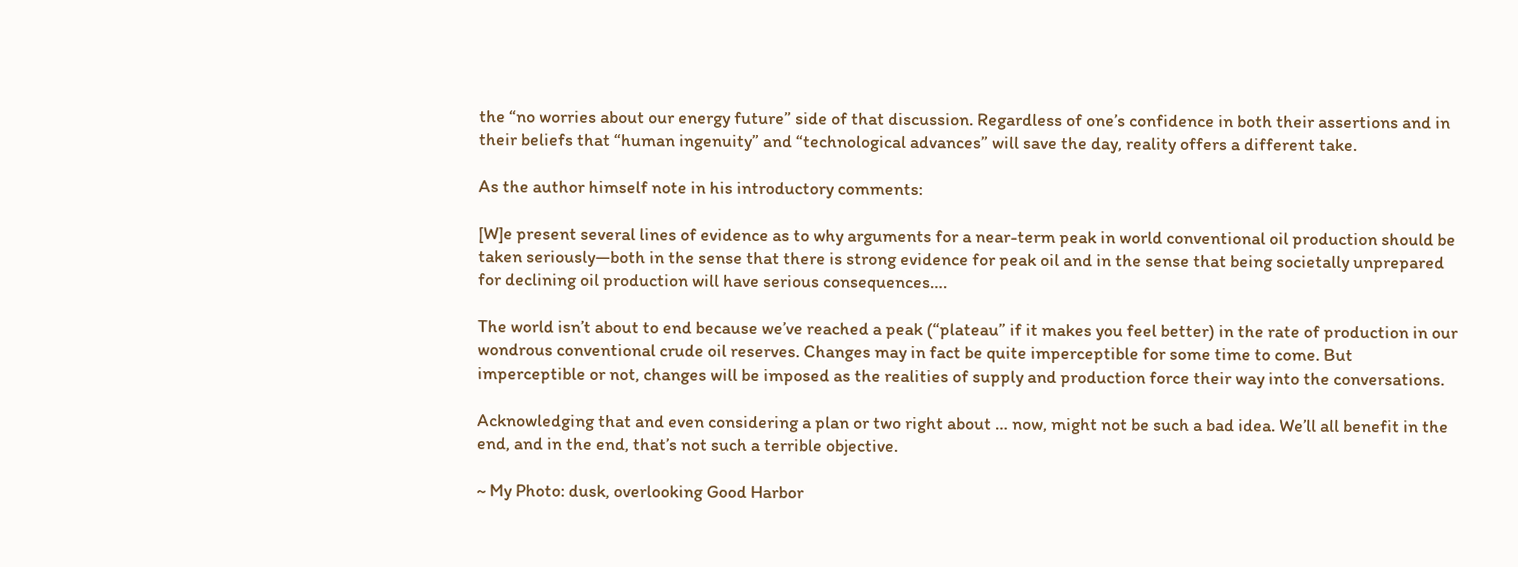the “no worries about our energy future” side of that discussion. Regardless of one’s confidence in both their assertions and in their beliefs that “human ingenuity” and “technological advances” will save the day, reality offers a different take.

As the author himself note in his introductory comments:

[W]e present several lines of evidence as to why arguments for a near-term peak in world conventional oil production should be taken seriously—both in the sense that there is strong evidence for peak oil and in the sense that being societally unprepared for declining oil production will have serious consequences….

The world isn’t about to end because we’ve reached a peak (“plateau” if it makes you feel better) in the rate of production in our wondrous conventional crude oil reserves. Changes may in fact be quite imperceptible for some time to come. But imperceptible or not, changes will be imposed as the realities of supply and production force their way into the conversations.

Acknowledging that and even considering a plan or two right about … now, might not be such a bad idea. We’ll all benefit in the end, and in the end, that’s not such a terrible objective.

~ My Photo: dusk, overlooking Good Harbor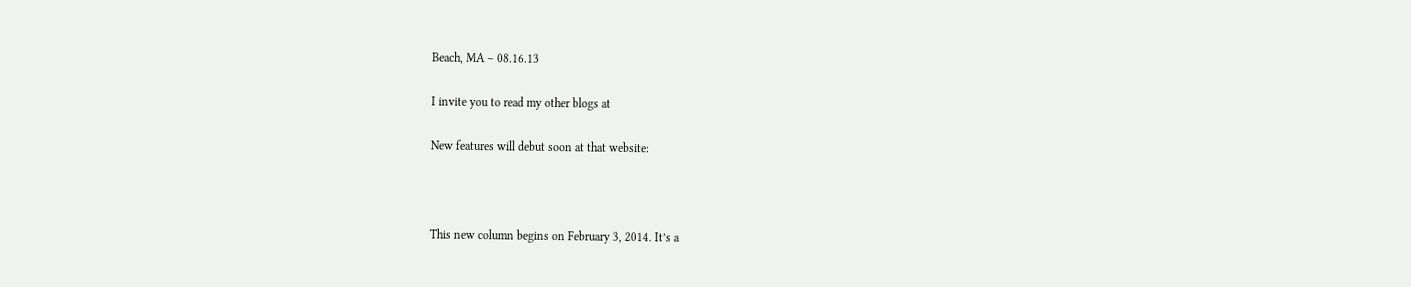Beach, MA – 08.16.13

I invite you to read my other blogs at

New features will debut soon at that website:



This new column begins on February 3, 2014. It’s a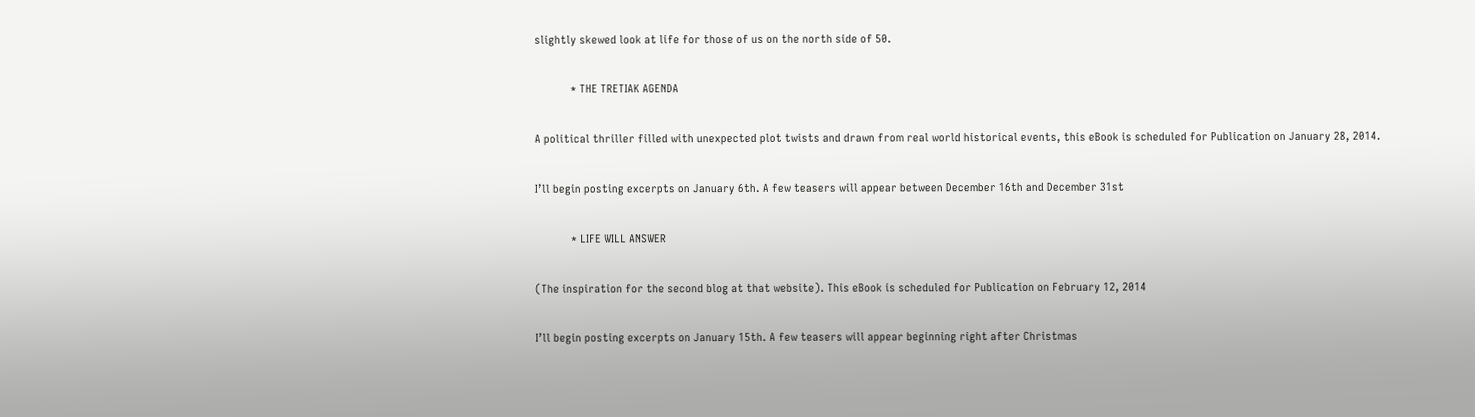slightly skewed look at life for those of us on the north side of 50.

            * THE TRETIAK AGENDA

A political thriller filled with unexpected plot twists and drawn from real world historical events, this eBook is scheduled for Publication on January 28, 2014.

I’ll begin posting excerpts on January 6th. A few teasers will appear between December 16th and December 31st

            * LIFE WILL ANSWER

(The inspiration for the second blog at that website). This eBook is scheduled for Publication on February 12, 2014

I’ll begin posting excerpts on January 15th. A few teasers will appear beginning right after Christmas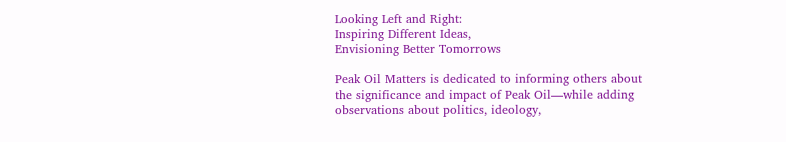Looking Left and Right:
Inspiring Different Ideas,
Envisioning Better Tomorrows

Peak Oil Matters is dedicated to informing others about the significance and impact of Peak Oil—while adding observations about politics, ideology,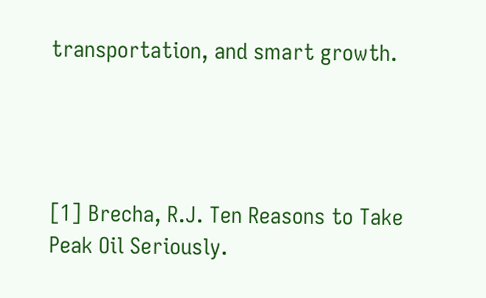transportation, and smart growth.




[1] Brecha, R.J. Ten Reasons to Take Peak Oil Seriously.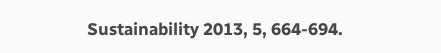Sustainability 2013, 5, 664-694.